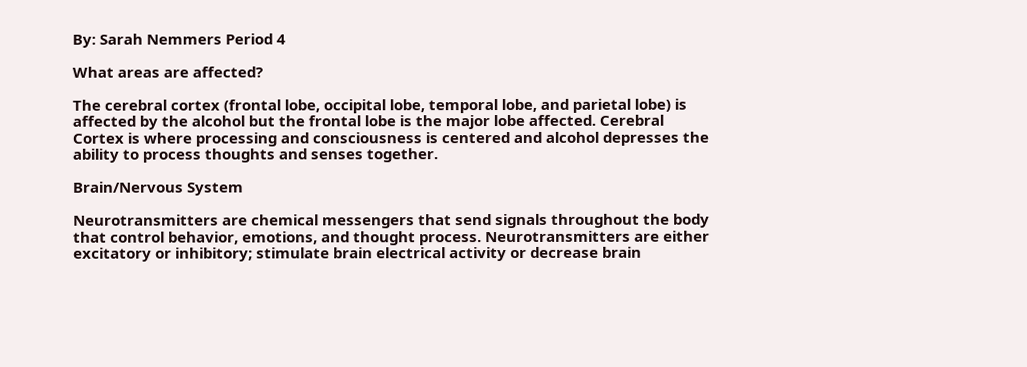By: Sarah Nemmers Period 4

What areas are affected?

The cerebral cortex (frontal lobe, occipital lobe, temporal lobe, and parietal lobe) is affected by the alcohol but the frontal lobe is the major lobe affected. Cerebral Cortex is where processing and consciousness is centered and alcohol depresses the ability to process thoughts and senses together.

Brain/Nervous System

Neurotransmitters are chemical messengers that send signals throughout the body that control behavior, emotions, and thought process. Neurotransmitters are either excitatory or inhibitory; stimulate brain electrical activity or decrease brain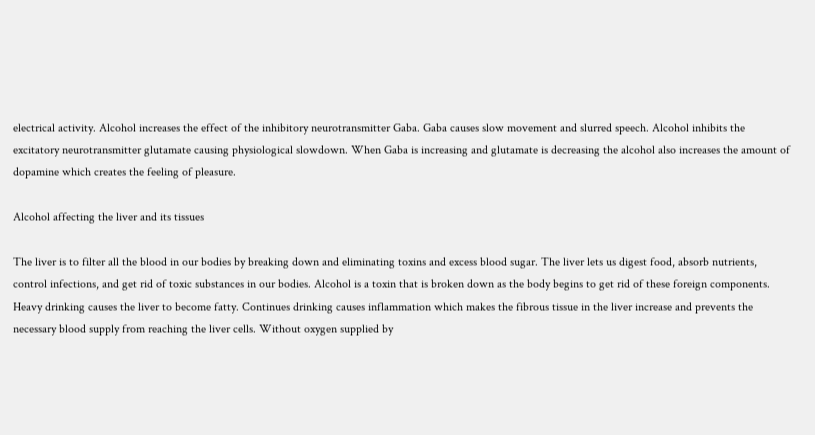electrical activity. Alcohol increases the effect of the inhibitory neurotransmitter Gaba. Gaba causes slow movement and slurred speech. Alcohol inhibits the excitatory neurotransmitter glutamate causing physiological slowdown. When Gaba is increasing and glutamate is decreasing the alcohol also increases the amount of dopamine which creates the feeling of pleasure.

Alcohol affecting the liver and its tissues

The liver is to filter all the blood in our bodies by breaking down and eliminating toxins and excess blood sugar. The liver lets us digest food, absorb nutrients, control infections, and get rid of toxic substances in our bodies. Alcohol is a toxin that is broken down as the body begins to get rid of these foreign components. Heavy drinking causes the liver to become fatty. Continues drinking causes inflammation which makes the fibrous tissue in the liver increase and prevents the necessary blood supply from reaching the liver cells. Without oxygen supplied by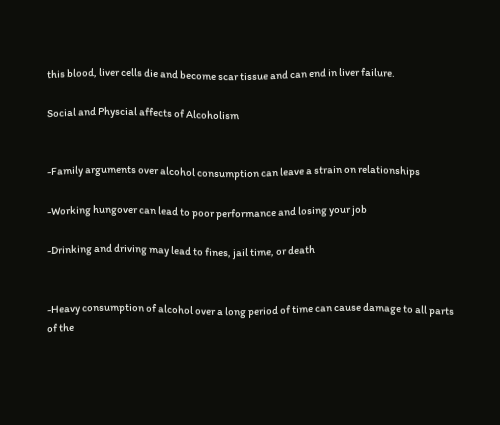this blood, liver cells die and become scar tissue and can end in liver failure.

Social and Physcial affects of Alcoholism


-Family arguments over alcohol consumption can leave a strain on relationships

-Working hungover can lead to poor performance and losing your job

-Drinking and driving may lead to fines, jail time, or death


-Heavy consumption of alcohol over a long period of time can cause damage to all parts of the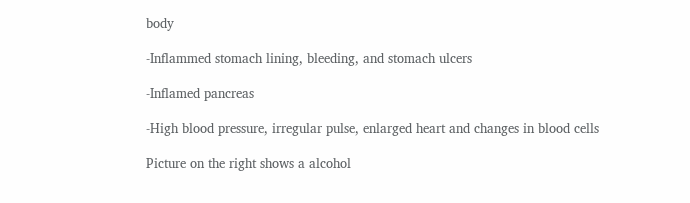body

-Inflammed stomach lining, bleeding, and stomach ulcers

-Inflamed pancreas

-High blood pressure, irregular pulse, enlarged heart and changes in blood cells

Picture on the right shows a alcohol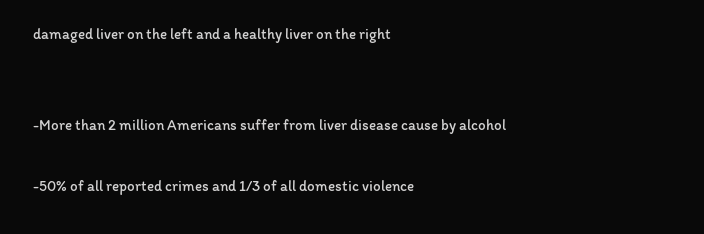damaged liver on the left and a healthy liver on the right


-More than 2 million Americans suffer from liver disease cause by alcohol

-50% of all reported crimes and 1/3 of all domestic violence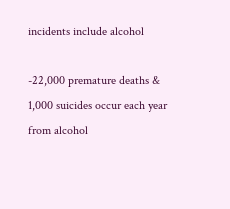incidents include alcohol

-22,000 premature deaths & 1,000 suicides occur each year from alcohol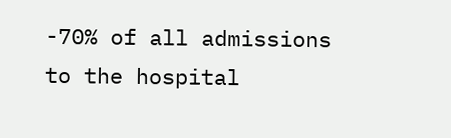-70% of all admissions to the hospital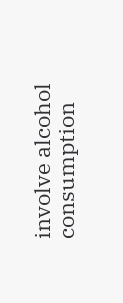involve alcohol consumption